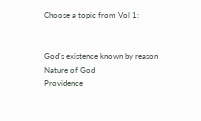Choose a topic from Vol 1:


God's existence known by reason
Nature of God
Providence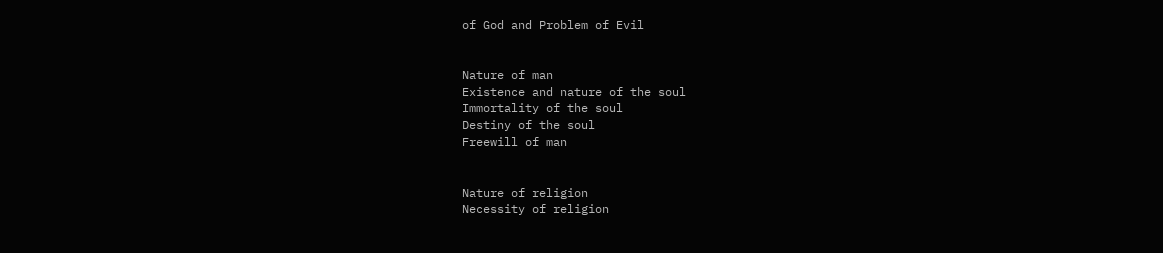of God and Problem of Evil


Nature of man
Existence and nature of the soul
Immortality of the soul
Destiny of the soul
Freewill of man


Nature of religion
Necessity of religion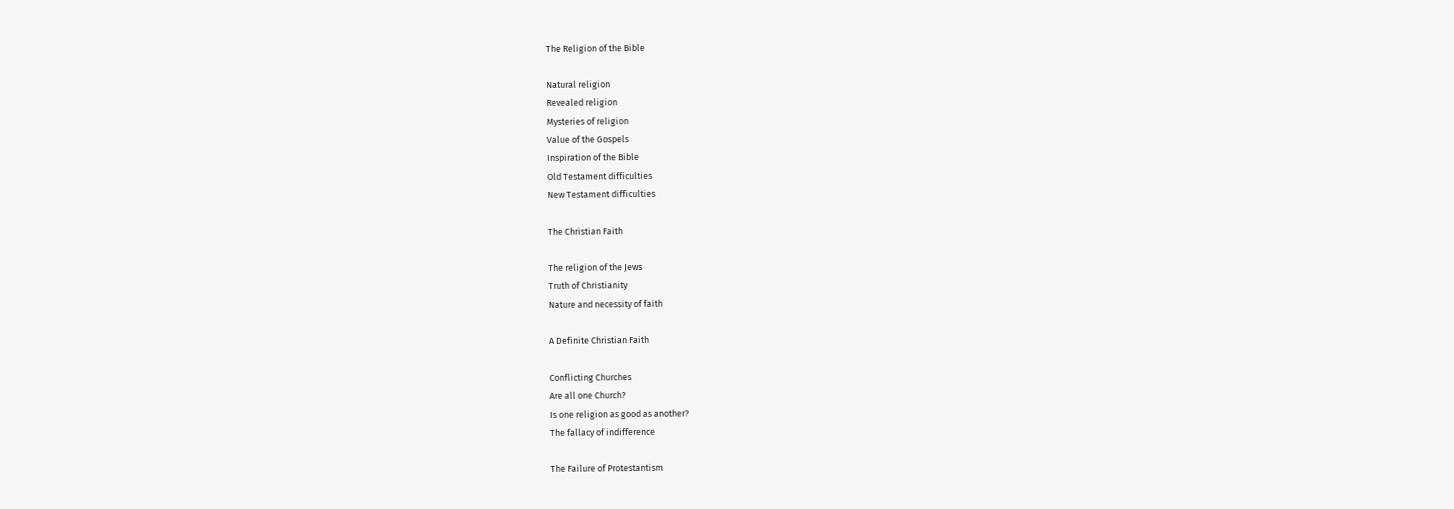The Religion of the Bible

Natural religion
Revealed religion
Mysteries of religion
Value of the Gospels
Inspiration of the Bible
Old Testament difficulties
New Testament difficulties

The Christian Faith

The religion of the Jews
Truth of Christianity
Nature and necessity of faith

A Definite Christian Faith

Conflicting Churches
Are all one Church?
Is one religion as good as another?
The fallacy of indifference

The Failure of Protestantism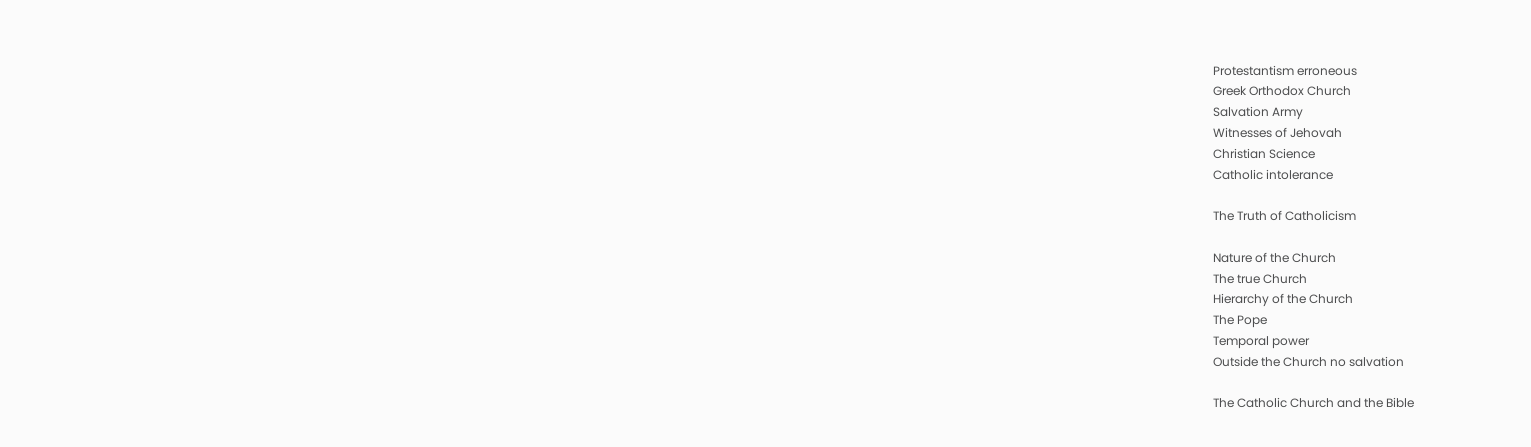Protestantism erroneous
Greek Orthodox Church
Salvation Army
Witnesses of Jehovah
Christian Science
Catholic intolerance

The Truth of Catholicism

Nature of the Church
The true Church
Hierarchy of the Church
The Pope
Temporal power
Outside the Church no salvation

The Catholic Church and the Bible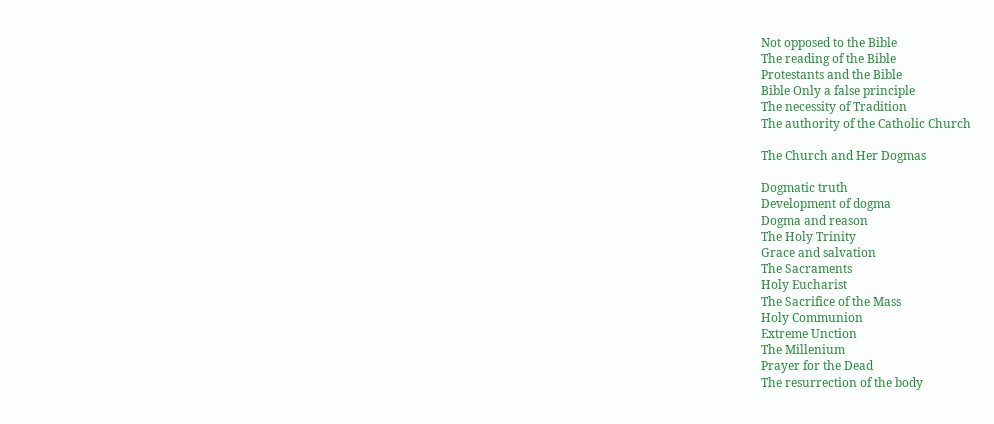Not opposed to the Bible
The reading of the Bible
Protestants and the Bible
Bible Only a false principle
The necessity of Tradition
The authority of the Catholic Church

The Church and Her Dogmas

Dogmatic truth
Development of dogma
Dogma and reason
The Holy Trinity
Grace and salvation
The Sacraments
Holy Eucharist
The Sacrifice of the Mass
Holy Communion
Extreme Unction
The Millenium
Prayer for the Dead
The resurrection of the body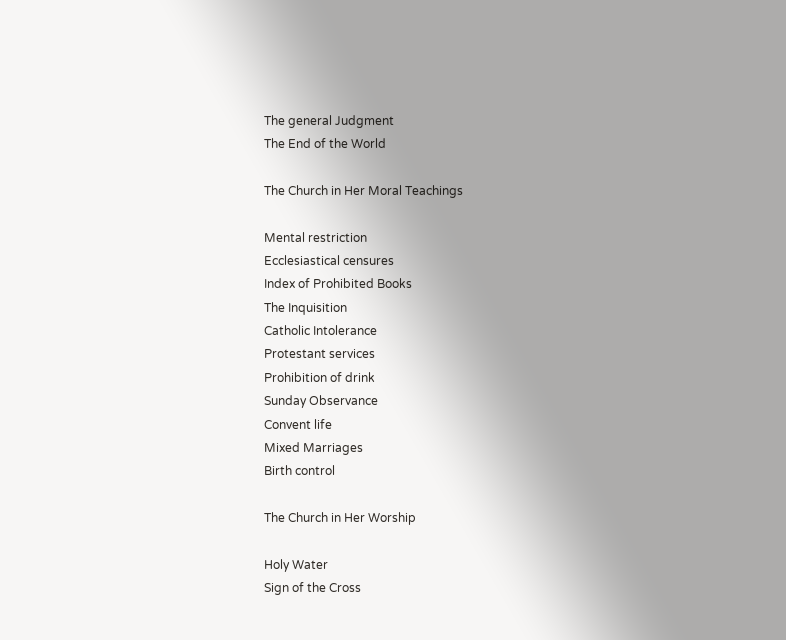The general Judgment
The End of the World

The Church in Her Moral Teachings

Mental restriction
Ecclesiastical censures
Index of Prohibited Books
The Inquisition
Catholic Intolerance
Protestant services
Prohibition of drink
Sunday Observance
Convent life
Mixed Marriages
Birth control

The Church in Her Worship

Holy Water
Sign of the Cross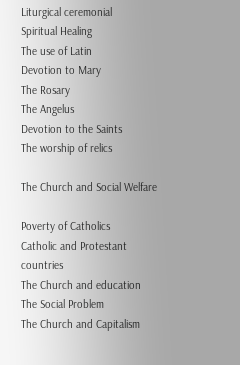Liturgical ceremonial
Spiritual Healing
The use of Latin
Devotion to Mary
The Rosary
The Angelus
Devotion to the Saints
The worship of relics

The Church and Social Welfare

Poverty of Catholics
Catholic and Protestant countries
The Church and education
The Social Problem
The Church and Capitalism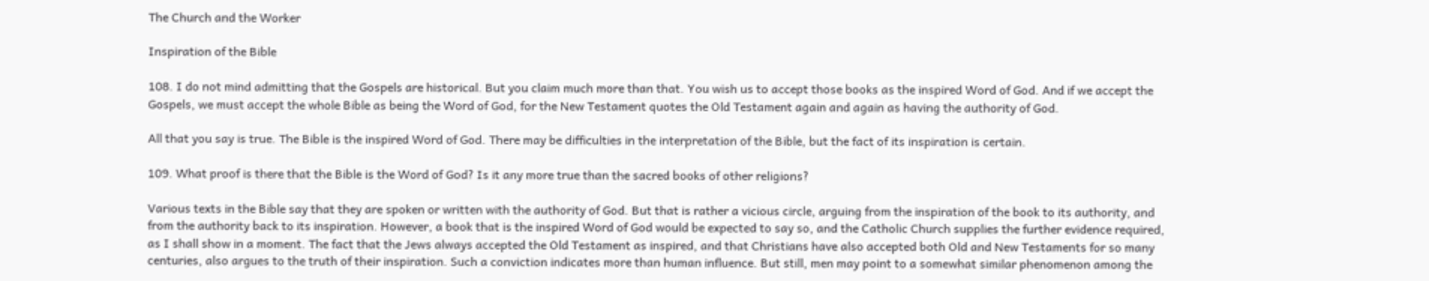The Church and the Worker

Inspiration of the Bible

108. I do not mind admitting that the Gospels are historical. But you claim much more than that. You wish us to accept those books as the inspired Word of God. And if we accept the Gospels, we must accept the whole Bible as being the Word of God, for the New Testament quotes the Old Testament again and again as having the authority of God.

All that you say is true. The Bible is the inspired Word of God. There may be difficulties in the interpretation of the Bible, but the fact of its inspiration is certain.

109. What proof is there that the Bible is the Word of God? Is it any more true than the sacred books of other religions?

Various texts in the Bible say that they are spoken or written with the authority of God. But that is rather a vicious circle, arguing from the inspiration of the book to its authority, and from the authority back to its inspiration. However, a book that is the inspired Word of God would be expected to say so, and the Catholic Church supplies the further evidence required, as I shall show in a moment. The fact that the Jews always accepted the Old Testament as inspired, and that Christians have also accepted both Old and New Testaments for so many centuries, also argues to the truth of their inspiration. Such a conviction indicates more than human influence. But still, men may point to a somewhat similar phenomenon among the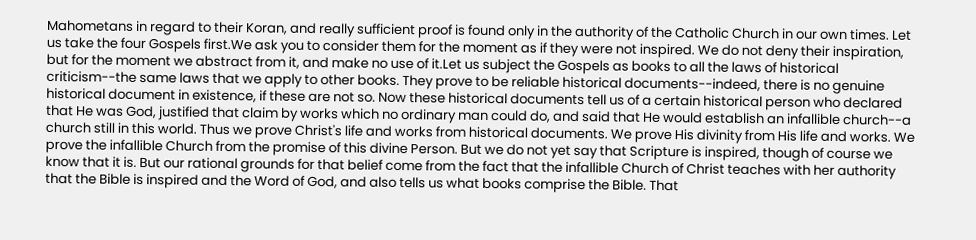Mahometans in regard to their Koran, and really sufficient proof is found only in the authority of the Catholic Church in our own times. Let us take the four Gospels first.We ask you to consider them for the moment as if they were not inspired. We do not deny their inspiration, but for the moment we abstract from it, and make no use of it.Let us subject the Gospels as books to all the laws of historical criticism--the same laws that we apply to other books. They prove to be reliable historical documents--indeed, there is no genuine historical document in existence, if these are not so. Now these historical documents tell us of a certain historical person who declared that He was God, justified that claim by works which no ordinary man could do, and said that He would establish an infallible church--a church still in this world. Thus we prove Christ's life and works from historical documents. We prove His divinity from His life and works. We prove the infallible Church from the promise of this divine Person. But we do not yet say that Scripture is inspired, though of course we know that it is. But our rational grounds for that belief come from the fact that the infallible Church of Christ teaches with her authority that the Bible is inspired and the Word of God, and also tells us what books comprise the Bible. That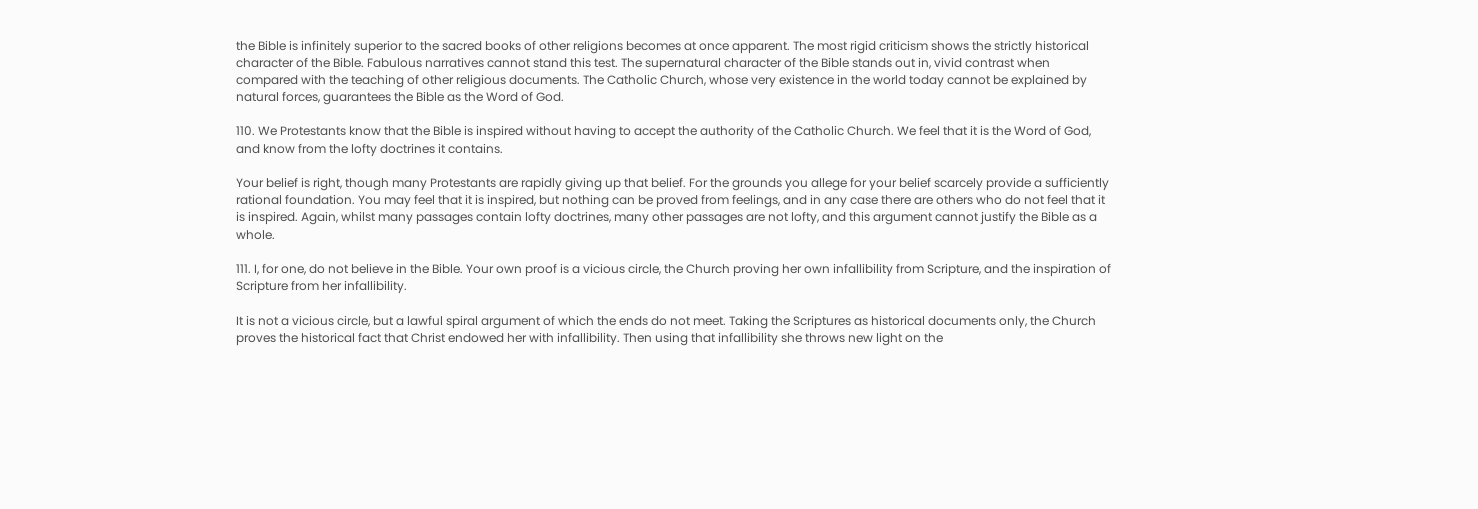the Bible is infinitely superior to the sacred books of other religions becomes at once apparent. The most rigid criticism shows the strictly historical character of the Bible. Fabulous narratives cannot stand this test. The supernatural character of the Bible stands out in, vivid contrast when compared with the teaching of other religious documents. The Catholic Church, whose very existence in the world today cannot be explained by natural forces, guarantees the Bible as the Word of God.

110. We Protestants know that the Bible is inspired without having to accept the authority of the Catholic Church. We feel that it is the Word of God, and know from the lofty doctrines it contains.

Your belief is right, though many Protestants are rapidly giving up that belief. For the grounds you allege for your belief scarcely provide a sufficiently rational foundation. You may feel that it is inspired, but nothing can be proved from feelings, and in any case there are others who do not feel that it is inspired. Again, whilst many passages contain lofty doctrines, many other passages are not lofty, and this argument cannot justify the Bible as a whole.

111. I, for one, do not believe in the Bible. Your own proof is a vicious circle, the Church proving her own infallibility from Scripture, and the inspiration of Scripture from her infallibility.

It is not a vicious circle, but a lawful spiral argument of which the ends do not meet. Taking the Scriptures as historical documents only, the Church proves the historical fact that Christ endowed her with infallibility. Then using that infallibility she throws new light on the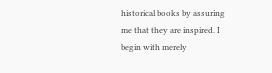historical books by assuring me that they are inspired. I begin with merely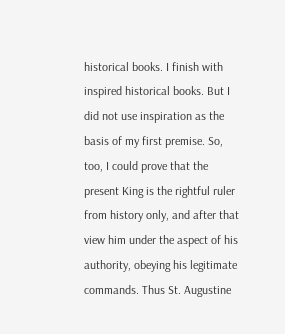historical books. I finish with inspired historical books. But I did not use inspiration as the basis of my first premise. So, too, I could prove that the present King is the rightful ruler from history only, and after that view him under the aspect of his authority, obeying his legitimate commands. Thus St. Augustine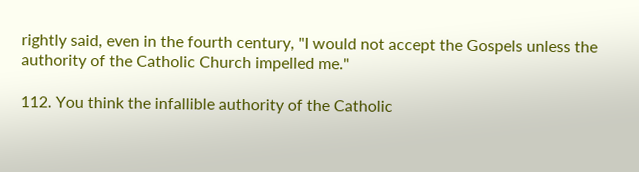rightly said, even in the fourth century, "I would not accept the Gospels unless the authority of the Catholic Church impelled me."

112. You think the infallible authority of the Catholic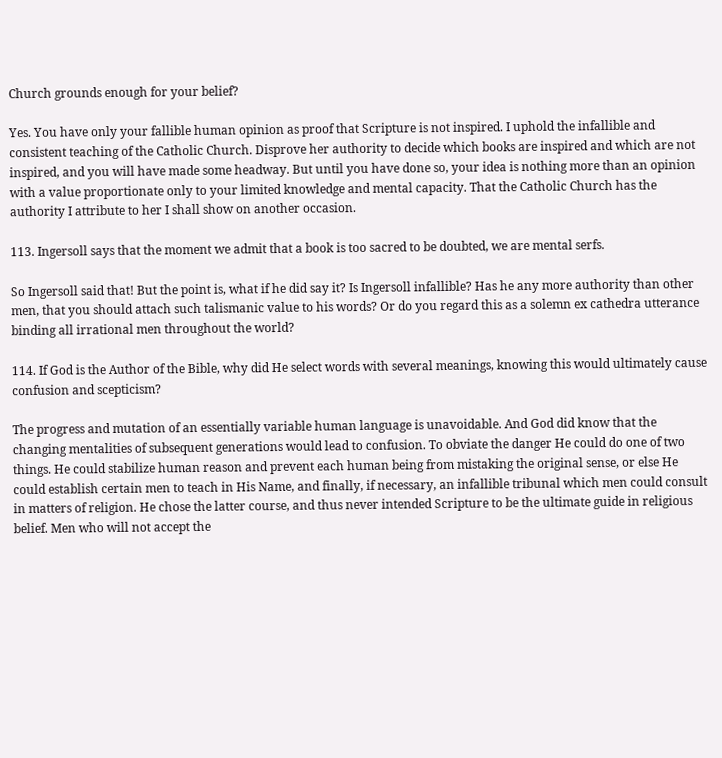Church grounds enough for your belief?

Yes. You have only your fallible human opinion as proof that Scripture is not inspired. I uphold the infallible and consistent teaching of the Catholic Church. Disprove her authority to decide which books are inspired and which are not inspired, and you will have made some headway. But until you have done so, your idea is nothing more than an opinion with a value proportionate only to your limited knowledge and mental capacity. That the Catholic Church has the authority I attribute to her I shall show on another occasion.

113. Ingersoll says that the moment we admit that a book is too sacred to be doubted, we are mental serfs.

So Ingersoll said that! But the point is, what if he did say it? Is Ingersoll infallible? Has he any more authority than other men, that you should attach such talismanic value to his words? Or do you regard this as a solemn ex cathedra utterance binding all irrational men throughout the world?

114. If God is the Author of the Bible, why did He select words with several meanings, knowing this would ultimately cause confusion and scepticism?

The progress and mutation of an essentially variable human language is unavoidable. And God did know that the changing mentalities of subsequent generations would lead to confusion. To obviate the danger He could do one of two things. He could stabilize human reason and prevent each human being from mistaking the original sense, or else He could establish certain men to teach in His Name, and finally, if necessary, an infallible tribunal which men could consult in matters of religion. He chose the latter course, and thus never intended Scripture to be the ultimate guide in religious belief. Men who will not accept the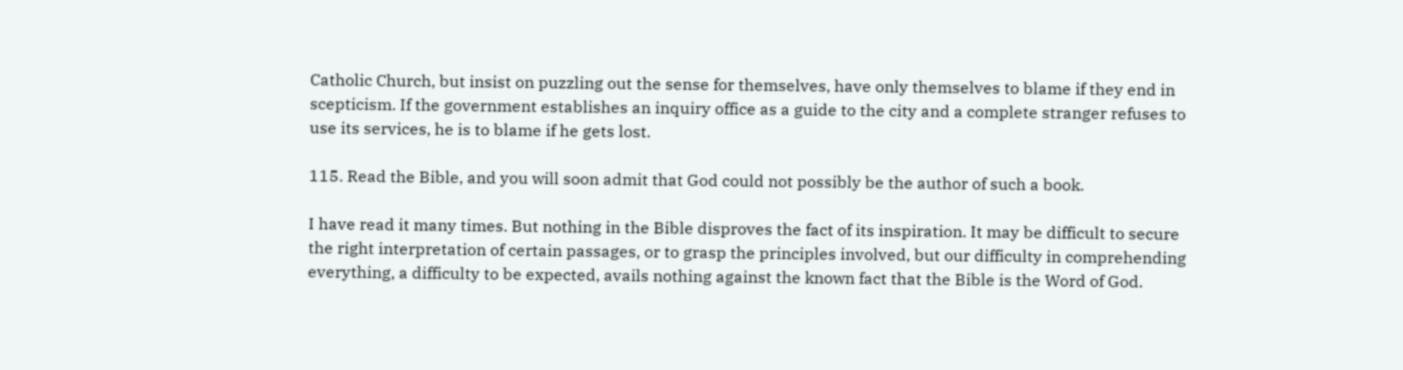Catholic Church, but insist on puzzling out the sense for themselves, have only themselves to blame if they end in scepticism. If the government establishes an inquiry office as a guide to the city and a complete stranger refuses to use its services, he is to blame if he gets lost.

115. Read the Bible, and you will soon admit that God could not possibly be the author of such a book.

I have read it many times. But nothing in the Bible disproves the fact of its inspiration. It may be difficult to secure the right interpretation of certain passages, or to grasp the principles involved, but our difficulty in comprehending everything, a difficulty to be expected, avails nothing against the known fact that the Bible is the Word of God.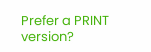Prefer a PRINT version?